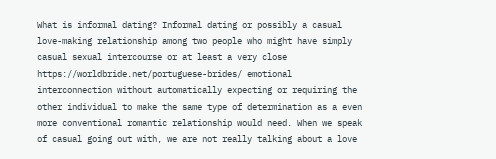What is informal dating? Informal dating or possibly a casual love-making relationship among two people who might have simply casual sexual intercourse or at least a very close https://worldbride.net/portuguese-brides/ emotional interconnection without automatically expecting or requiring the other individual to make the same type of determination as a even more conventional romantic relationship would need. When we speak of casual going out with, we are not really talking about a love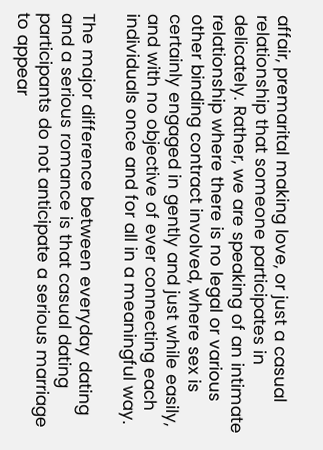affair, premarital making love, or just a casual relationship that someone participates in delicately. Rather, we are speaking of an intimate relationship where there is no legal or various other binding contract involved, where sex is certainly engaged in gently and just while easily, and with no objective of ever connecting each individuals once and for all in a meaningful way.

The major difference between everyday dating and a serious romance is that casual dating participants do not anticipate a serious marriage to appear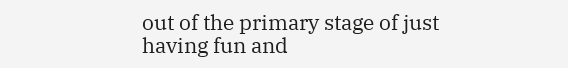out of the primary stage of just having fun and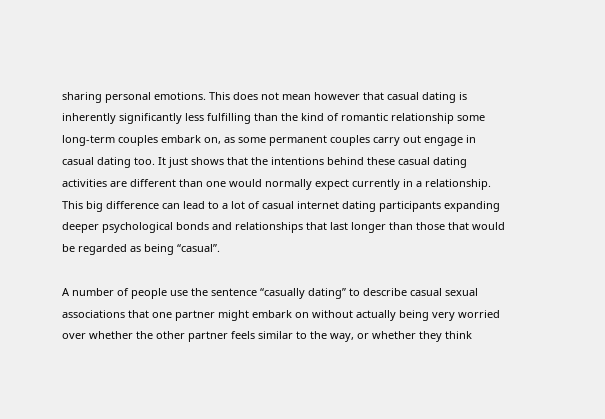sharing personal emotions. This does not mean however that casual dating is inherently significantly less fulfilling than the kind of romantic relationship some long-term couples embark on, as some permanent couples carry out engage in casual dating too. It just shows that the intentions behind these casual dating activities are different than one would normally expect currently in a relationship. This big difference can lead to a lot of casual internet dating participants expanding deeper psychological bonds and relationships that last longer than those that would be regarded as being “casual”.

A number of people use the sentence “casually dating” to describe casual sexual associations that one partner might embark on without actually being very worried over whether the other partner feels similar to the way, or whether they think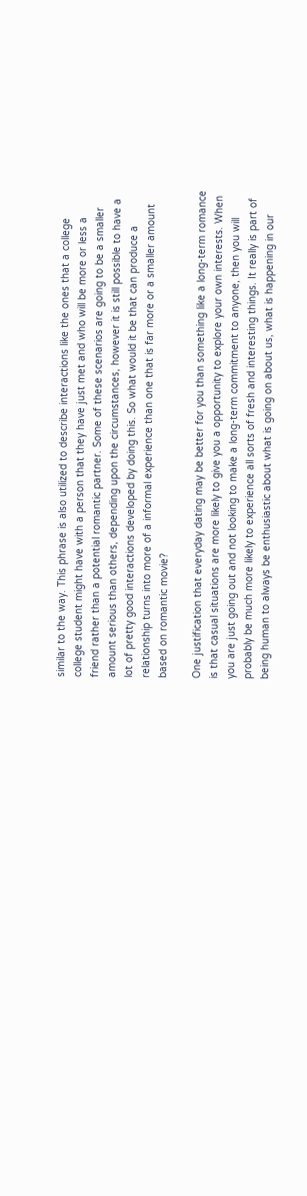similar to the way. This phrase is also utilized to describe interactions like the ones that a college college student might have with a person that they have just met and who will be more or less a friend rather than a potential romantic partner. Some of these scenarios are going to be a smaller amount serious than others, depending upon the circumstances, however it is still possible to have a lot of pretty good interactions developed by doing this. So what would it be that can produce a relationship turns into more of a informal experience than one that is far more or a smaller amount based on romantic movie?

One justification that everyday dating may be better for you than something like a long-term romance is that casual situations are more likely to give you a opportunity to explore your own interests. When you are just going out and not looking to make a long-term commitment to anyone, then you will probably be much more likely to experience all sorts of fresh and interesting things. It really is part of being human to always be enthusiastic about what is going on about us, what is happening in our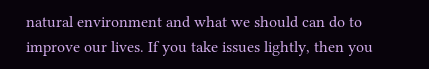natural environment and what we should can do to improve our lives. If you take issues lightly, then you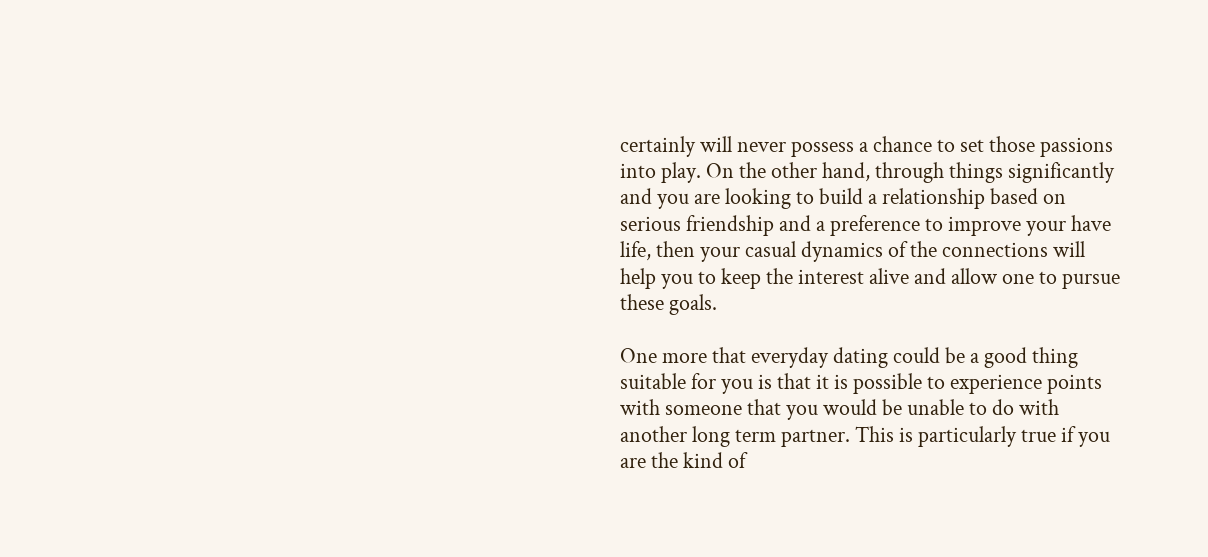certainly will never possess a chance to set those passions into play. On the other hand, through things significantly and you are looking to build a relationship based on serious friendship and a preference to improve your have life, then your casual dynamics of the connections will help you to keep the interest alive and allow one to pursue these goals.

One more that everyday dating could be a good thing suitable for you is that it is possible to experience points with someone that you would be unable to do with another long term partner. This is particularly true if you are the kind of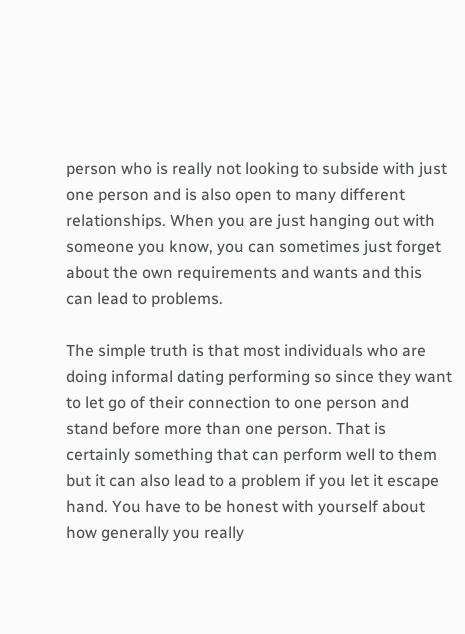person who is really not looking to subside with just one person and is also open to many different relationships. When you are just hanging out with someone you know, you can sometimes just forget about the own requirements and wants and this can lead to problems.

The simple truth is that most individuals who are doing informal dating performing so since they want to let go of their connection to one person and stand before more than one person. That is certainly something that can perform well to them but it can also lead to a problem if you let it escape hand. You have to be honest with yourself about how generally you really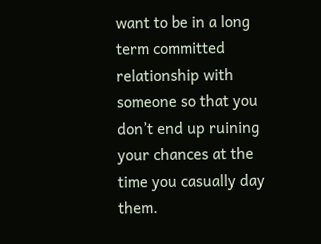want to be in a long term committed relationship with someone so that you don’t end up ruining your chances at the time you casually day them.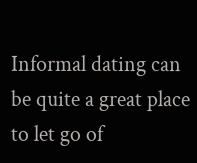Informal dating can be quite a great place to let go of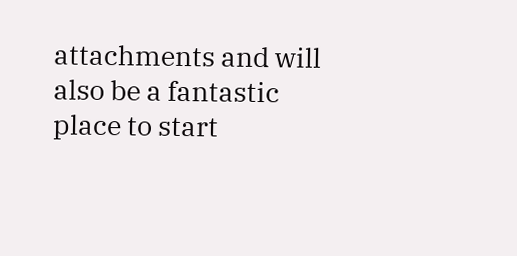attachments and will also be a fantastic place to start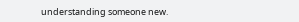understanding someone new.